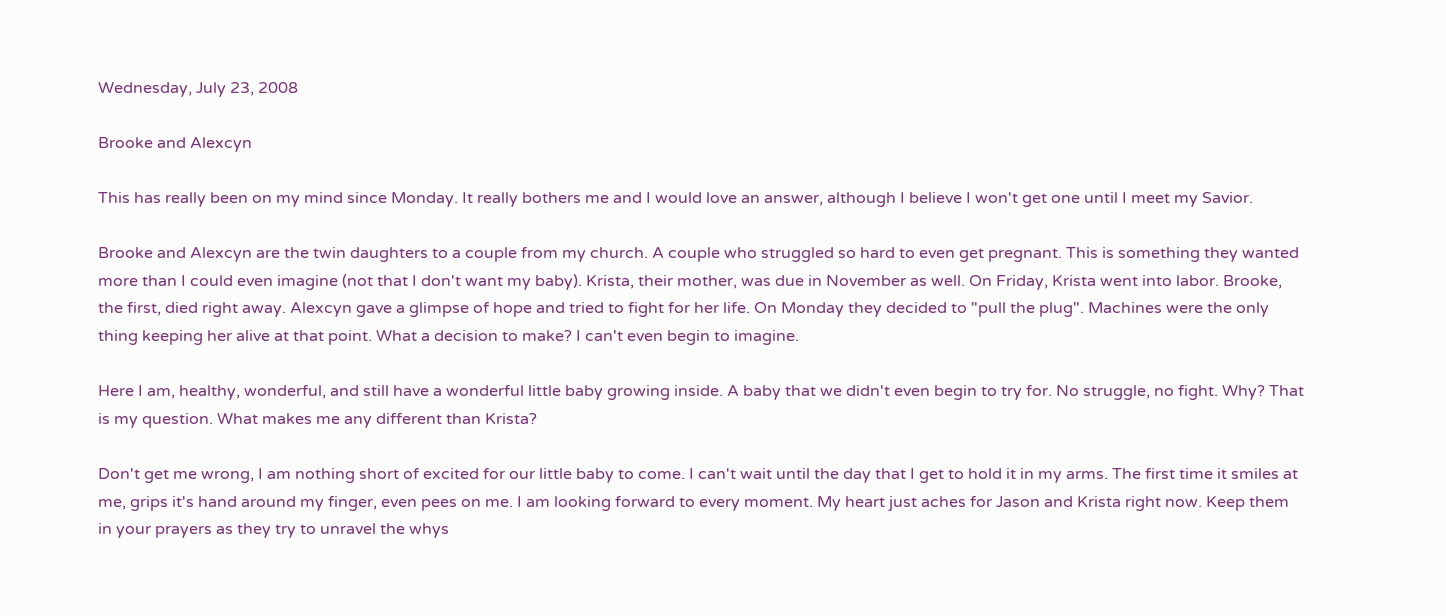Wednesday, July 23, 2008

Brooke and Alexcyn

This has really been on my mind since Monday. It really bothers me and I would love an answer, although I believe I won't get one until I meet my Savior.

Brooke and Alexcyn are the twin daughters to a couple from my church. A couple who struggled so hard to even get pregnant. This is something they wanted more than I could even imagine (not that I don't want my baby). Krista, their mother, was due in November as well. On Friday, Krista went into labor. Brooke, the first, died right away. Alexcyn gave a glimpse of hope and tried to fight for her life. On Monday they decided to "pull the plug". Machines were the only thing keeping her alive at that point. What a decision to make? I can't even begin to imagine.

Here I am, healthy, wonderful, and still have a wonderful little baby growing inside. A baby that we didn't even begin to try for. No struggle, no fight. Why? That is my question. What makes me any different than Krista?

Don't get me wrong, I am nothing short of excited for our little baby to come. I can't wait until the day that I get to hold it in my arms. The first time it smiles at me, grips it's hand around my finger, even pees on me. I am looking forward to every moment. My heart just aches for Jason and Krista right now. Keep them in your prayers as they try to unravel the whys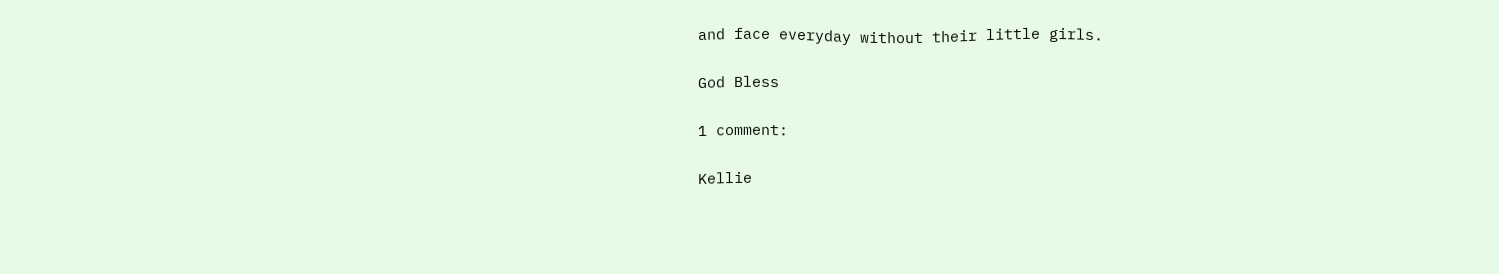and face everyday without their little girls.

God Bless

1 comment:

Kellie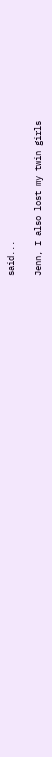said...

Jenn, I also lost my twin girls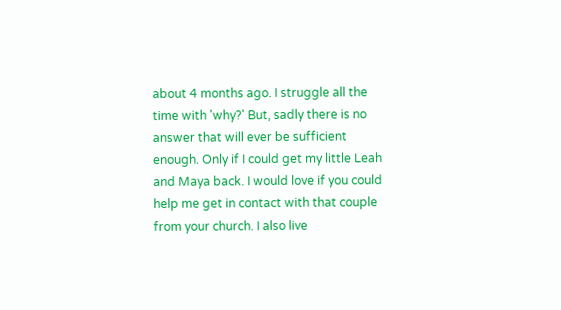about 4 months ago. I struggle all the time with 'why?' But, sadly there is no answer that will ever be sufficient enough. Only if I could get my little Leah and Maya back. I would love if you could help me get in contact with that couple from your church. I also live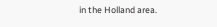in the Holland area.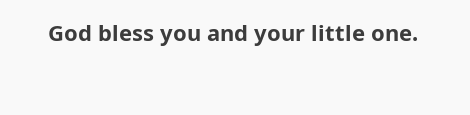God bless you and your little one.